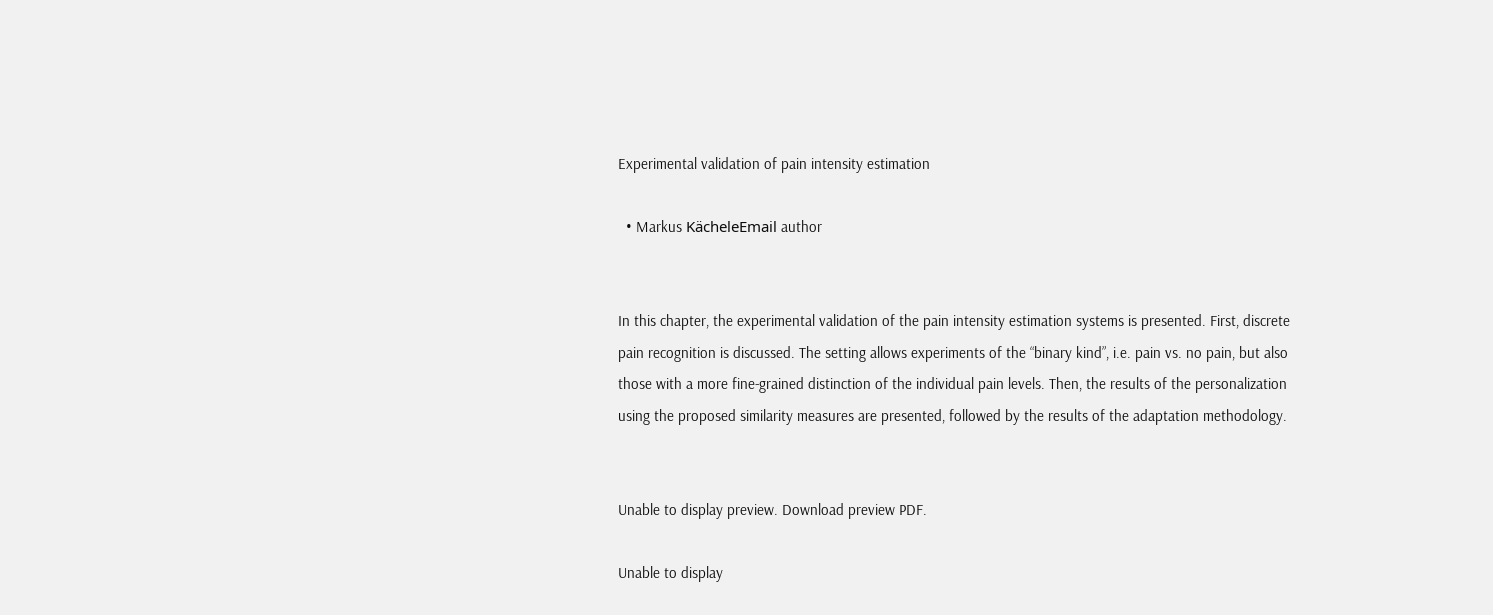Experimental validation of pain intensity estimation

  • Markus KächeleEmail author


In this chapter, the experimental validation of the pain intensity estimation systems is presented. First, discrete pain recognition is discussed. The setting allows experiments of the “binary kind”, i.e. pain vs. no pain, but also those with a more fine-grained distinction of the individual pain levels. Then, the results of the personalization using the proposed similarity measures are presented, followed by the results of the adaptation methodology.


Unable to display preview. Download preview PDF.

Unable to display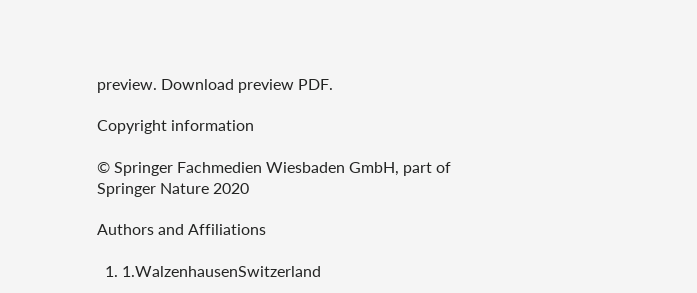preview. Download preview PDF.

Copyright information

© Springer Fachmedien Wiesbaden GmbH, part of Springer Nature 2020

Authors and Affiliations

  1. 1.WalzenhausenSwitzerland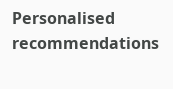Personalised recommendations